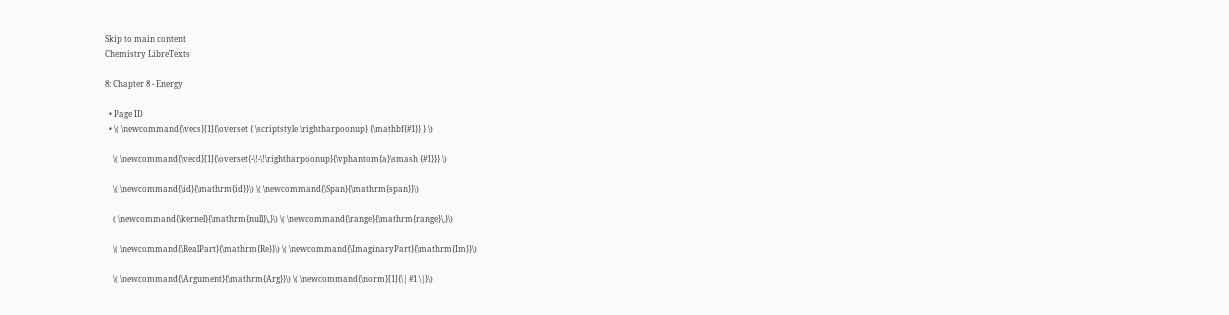Skip to main content
Chemistry LibreTexts

8: Chapter 8 - Energy

  • Page ID
  • \( \newcommand{\vecs}[1]{\overset { \scriptstyle \rightharpoonup} {\mathbf{#1}} } \)

    \( \newcommand{\vecd}[1]{\overset{-\!-\!\rightharpoonup}{\vphantom{a}\smash {#1}}} \)

    \( \newcommand{\id}{\mathrm{id}}\) \( \newcommand{\Span}{\mathrm{span}}\)

    ( \newcommand{\kernel}{\mathrm{null}\,}\) \( \newcommand{\range}{\mathrm{range}\,}\)

    \( \newcommand{\RealPart}{\mathrm{Re}}\) \( \newcommand{\ImaginaryPart}{\mathrm{Im}}\)

    \( \newcommand{\Argument}{\mathrm{Arg}}\) \( \newcommand{\norm}[1]{\| #1 \|}\)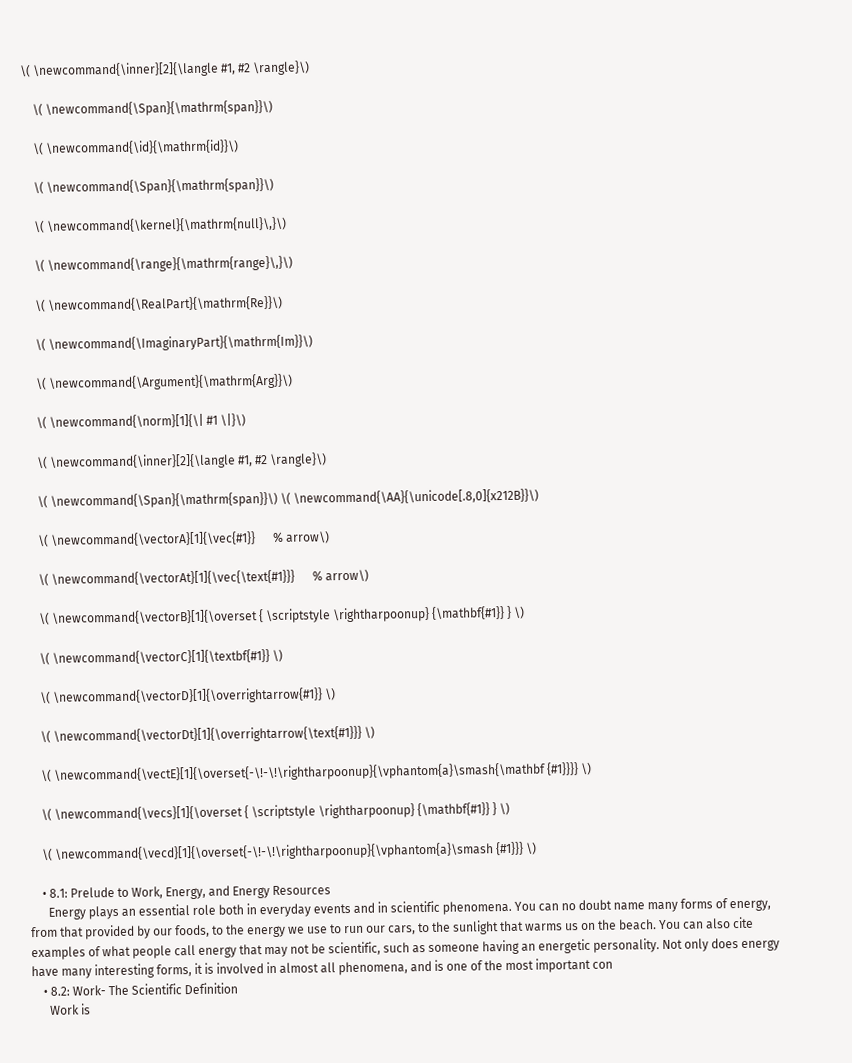\( \newcommand{\inner}[2]{\langle #1, #2 \rangle}\)

    \( \newcommand{\Span}{\mathrm{span}}\)

    \( \newcommand{\id}{\mathrm{id}}\)

    \( \newcommand{\Span}{\mathrm{span}}\)

    \( \newcommand{\kernel}{\mathrm{null}\,}\)

    \( \newcommand{\range}{\mathrm{range}\,}\)

    \( \newcommand{\RealPart}{\mathrm{Re}}\)

    \( \newcommand{\ImaginaryPart}{\mathrm{Im}}\)

    \( \newcommand{\Argument}{\mathrm{Arg}}\)

    \( \newcommand{\norm}[1]{\| #1 \|}\)

    \( \newcommand{\inner}[2]{\langle #1, #2 \rangle}\)

    \( \newcommand{\Span}{\mathrm{span}}\) \( \newcommand{\AA}{\unicode[.8,0]{x212B}}\)

    \( \newcommand{\vectorA}[1]{\vec{#1}}      % arrow\)

    \( \newcommand{\vectorAt}[1]{\vec{\text{#1}}}      % arrow\)

    \( \newcommand{\vectorB}[1]{\overset { \scriptstyle \rightharpoonup} {\mathbf{#1}} } \)

    \( \newcommand{\vectorC}[1]{\textbf{#1}} \)

    \( \newcommand{\vectorD}[1]{\overrightarrow{#1}} \)

    \( \newcommand{\vectorDt}[1]{\overrightarrow{\text{#1}}} \)

    \( \newcommand{\vectE}[1]{\overset{-\!-\!\rightharpoonup}{\vphantom{a}\smash{\mathbf {#1}}}} \)

    \( \newcommand{\vecs}[1]{\overset { \scriptstyle \rightharpoonup} {\mathbf{#1}} } \)

    \( \newcommand{\vecd}[1]{\overset{-\!-\!\rightharpoonup}{\vphantom{a}\smash {#1}}} \)

    • 8.1: Prelude to Work, Energy, and Energy Resources
      Energy plays an essential role both in everyday events and in scientific phenomena. You can no doubt name many forms of energy, from that provided by our foods, to the energy we use to run our cars, to the sunlight that warms us on the beach. You can also cite examples of what people call energy that may not be scientific, such as someone having an energetic personality. Not only does energy have many interesting forms, it is involved in almost all phenomena, and is one of the most important con
    • 8.2: Work- The Scientific Definition
      Work is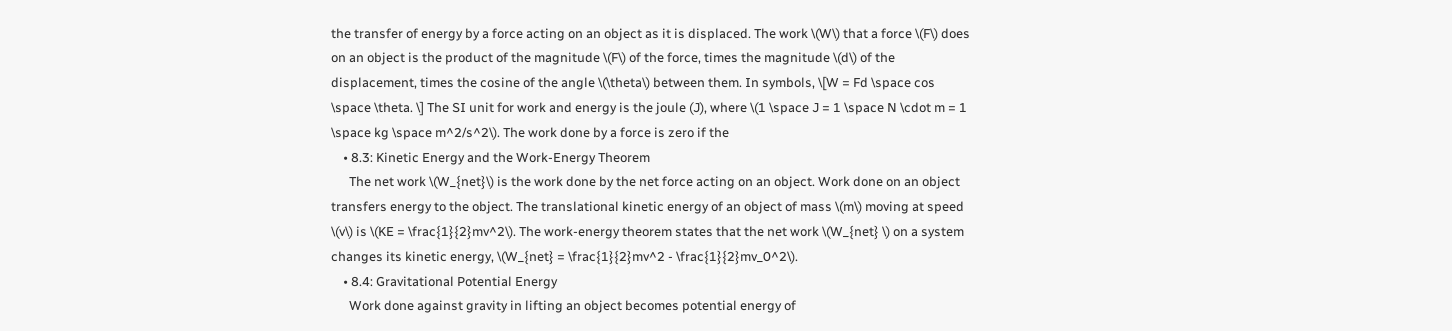the transfer of energy by a force acting on an object as it is displaced. The work \(W\) that a force \(F\) does on an object is the product of the magnitude \(F\) of the force, times the magnitude \(d\) of the displacement, times the cosine of the angle \(\theta\) between them. In symbols, \[W = Fd \space cos \space \theta. \] The SI unit for work and energy is the joule (J), where \(1 \space J = 1 \space N \cdot m = 1 \space kg \space m^2/s^2\). The work done by a force is zero if the
    • 8.3: Kinetic Energy and the Work-Energy Theorem
      The net work \(W_{net}\) is the work done by the net force acting on an object. Work done on an object transfers energy to the object. The translational kinetic energy of an object of mass \(m\) moving at speed \(v\) is \(KE = \frac{1}{2}mv^2\). The work-energy theorem states that the net work \(W_{net} \) on a system changes its kinetic energy, \(W_{net} = \frac{1}{2}mv^2 - \frac{1}{2}mv_0^2\).
    • 8.4: Gravitational Potential Energy
      Work done against gravity in lifting an object becomes potential energy of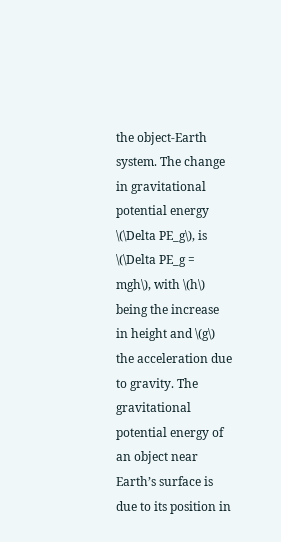the object-Earth system. The change in gravitational potential energy \(\Delta PE_g\), is \(\Delta PE_g = mgh\), with \(h\) being the increase in height and \(g\) the acceleration due to gravity. The gravitational potential energy of an object near Earth’s surface is due to its position in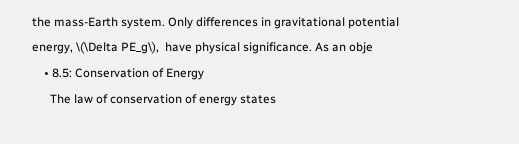the mass-Earth system. Only differences in gravitational potential energy, \(\Delta PE_g\),  have physical significance. As an obje
    • 8.5: Conservation of Energy
      The law of conservation of energy states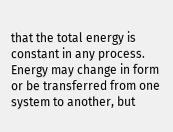that the total energy is constant in any process. Energy may change in form or be transferred from one system to another, but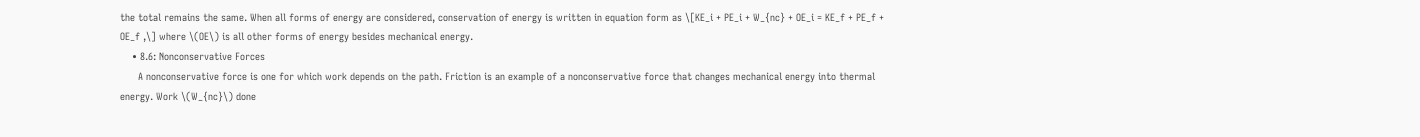the total remains the same. When all forms of energy are considered, conservation of energy is written in equation form as \[KE_i + PE_i + W_{nc} + OE_i = KE_f + PE_f + OE_f ,\] where \(OE\) is all other forms of energy besides mechanical energy.
    • 8.6: Nonconservative Forces
      A nonconservative force is one for which work depends on the path. Friction is an example of a nonconservative force that changes mechanical energy into thermal energy. Work \(W_{nc}\) done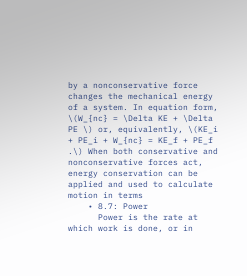by a nonconservative force changes the mechanical energy of a system. In equation form, \(W_{nc} = \Delta KE + \Delta PE \) or, equivalently, \(KE_i + PE_i + W_{nc} = KE_f + PE_f .\) When both conservative and nonconservative forces act, energy conservation can be applied and used to calculate motion in terms
    • 8.7: Power
      Power is the rate at which work is done, or in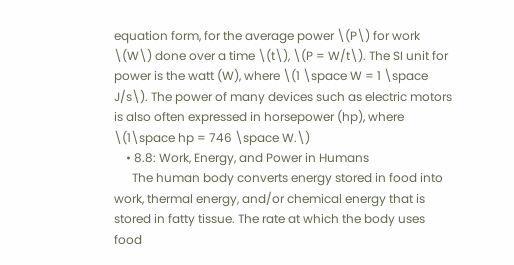equation form, for the average power \(P\) for work \(W\) done over a time \(t\), \(P = W/t\). The SI unit for power is the watt (W), where \(1 \space W = 1 \space J/s\). The power of many devices such as electric motors is also often expressed in horsepower (hp), where \(1\space hp = 746 \space W.\)
    • 8.8: Work, Energy, and Power in Humans
      The human body converts energy stored in food into work, thermal energy, and/or chemical energy that is stored in fatty tissue. The rate at which the body uses food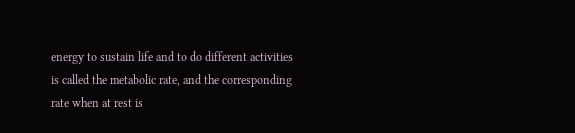energy to sustain life and to do different activities is called the metabolic rate, and the corresponding rate when at rest is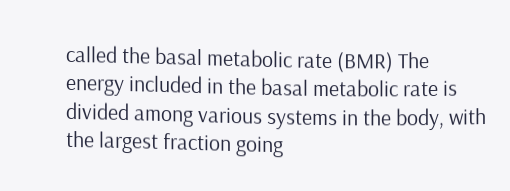called the basal metabolic rate (BMR) The energy included in the basal metabolic rate is divided among various systems in the body, with the largest fraction going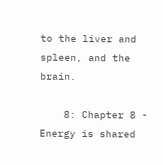to the liver and spleen, and the brain.

    8: Chapter 8 - Energy is shared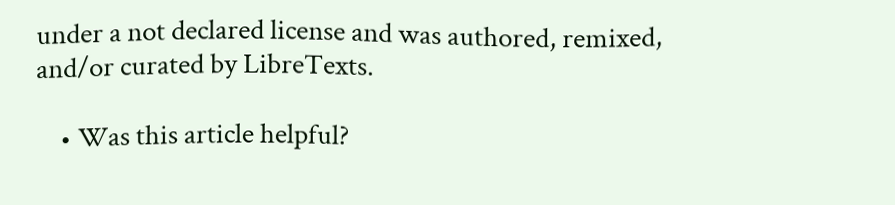under a not declared license and was authored, remixed, and/or curated by LibreTexts.

    • Was this article helpful?